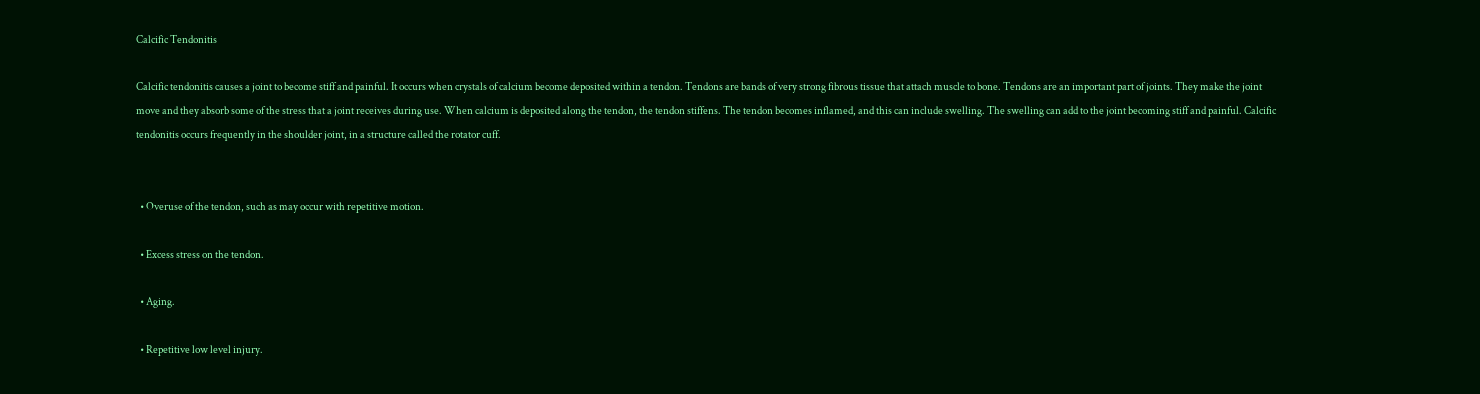Calcific Tendonitis

Calcific tendonitis causes a joint to become stiff and painful. It occurs when crystals of calcium become deposited within a tendon. Tendons are bands of very strong fibrous tissue that attach muscle to bone. Tendons are an important part of joints. They make the joint move and they absorb some of the stress that a joint receives during use. When calcium is deposited along the tendon, the tendon stiffens. The tendon becomes inflamed, and this can include swelling. The swelling can add to the joint becoming stiff and painful. Calcific tendonitis occurs frequently in the shoulder joint, in a structure called the rotator cuff.


  • Overuse of the tendon, such as may occur with repetitive motion.

  • Excess stress on the tendon.

  • Aging.

  • Repetitive low level injury.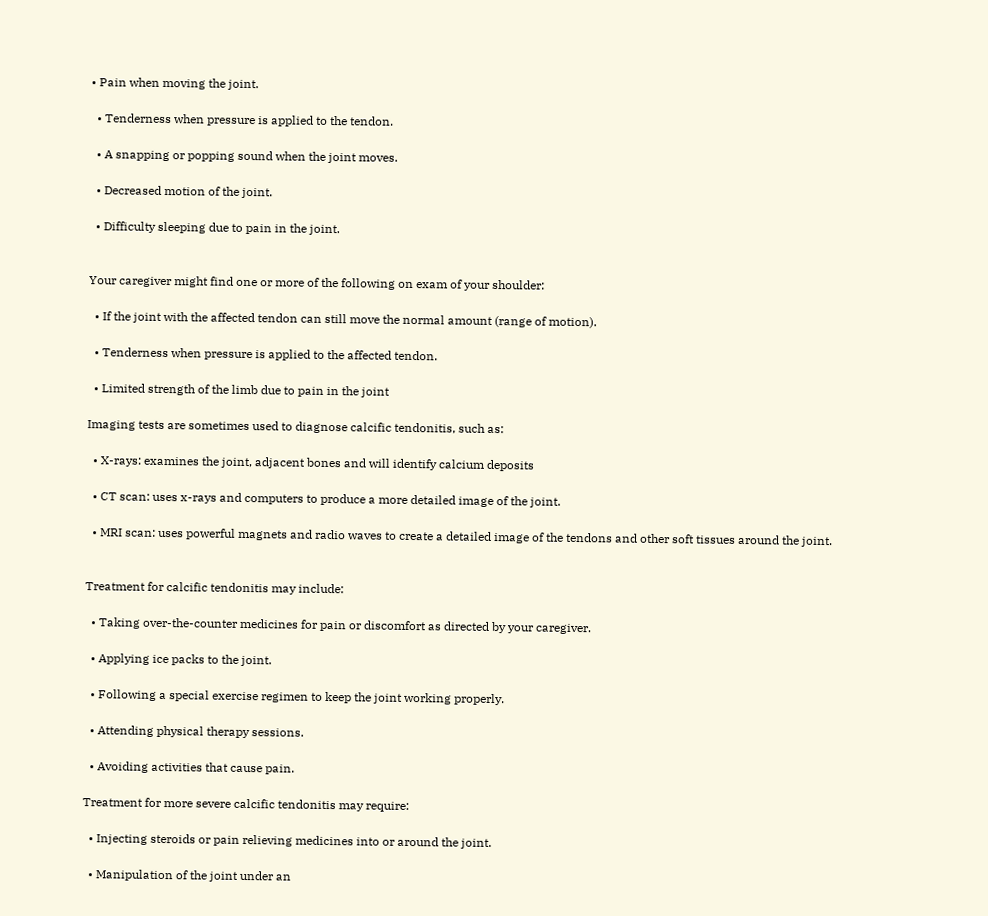• Pain when moving the joint.

  • Tenderness when pressure is applied to the tendon.

  • A snapping or popping sound when the joint moves.

  • Decreased motion of the joint.

  • Difficulty sleeping due to pain in the joint.


Your caregiver might find one or more of the following on exam of your shoulder:

  • If the joint with the affected tendon can still move the normal amount (range of motion).

  • Tenderness when pressure is applied to the affected tendon.

  • Limited strength of the limb due to pain in the joint

Imaging tests are sometimes used to diagnose calcific tendonitis, such as:

  • X-rays: examines the joint, adjacent bones and will identify calcium deposits

  • CT scan: uses x-rays and computers to produce a more detailed image of the joint.

  • MRI scan: uses powerful magnets and radio waves to create a detailed image of the tendons and other soft tissues around the joint.


Treatment for calcific tendonitis may include:

  • Taking over-the-counter medicines for pain or discomfort as directed by your caregiver.

  • Applying ice packs to the joint.

  • Following a special exercise regimen to keep the joint working properly.

  • Attending physical therapy sessions.

  • Avoiding activities that cause pain.

Treatment for more severe calcific tendonitis may require:

  • Injecting steroids or pain relieving medicines into or around the joint.

  • Manipulation of the joint under an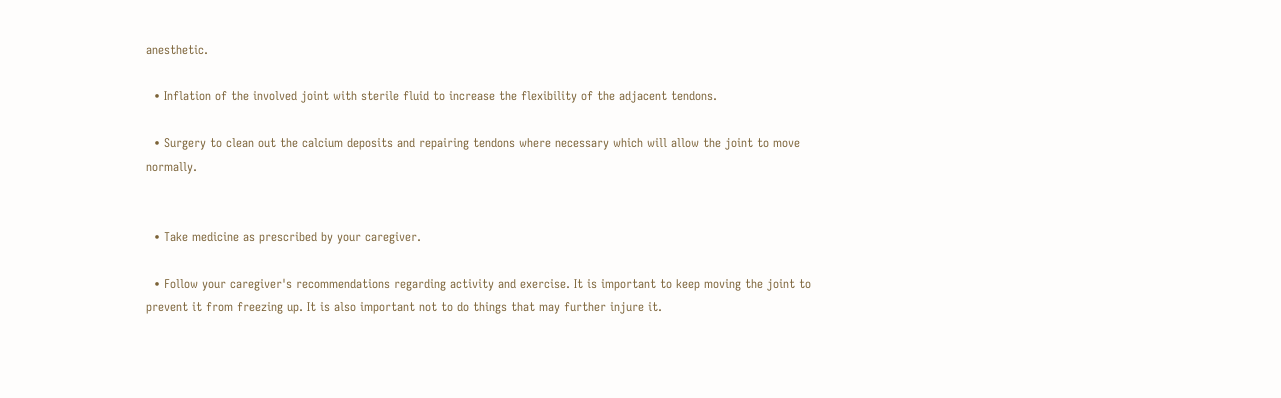anesthetic.

  • Inflation of the involved joint with sterile fluid to increase the flexibility of the adjacent tendons.

  • Surgery to clean out the calcium deposits and repairing tendons where necessary which will allow the joint to move normally.


  • Take medicine as prescribed by your caregiver.

  • Follow your caregiver's recommendations regarding activity and exercise. It is important to keep moving the joint to prevent it from freezing up. It is also important not to do things that may further injure it.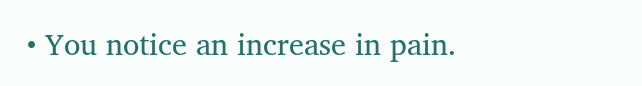• You notice an increase in pain.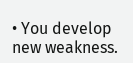• You develop new weakness.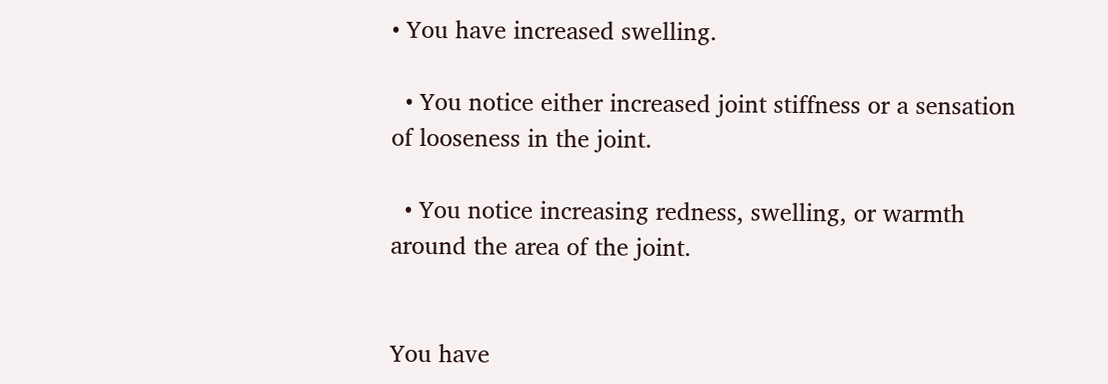• You have increased swelling.

  • You notice either increased joint stiffness or a sensation of looseness in the joint.

  • You notice increasing redness, swelling, or warmth around the area of the joint.


You have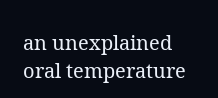an unexplained oral temperature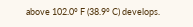above 102.0° F (38.9° C) develops.